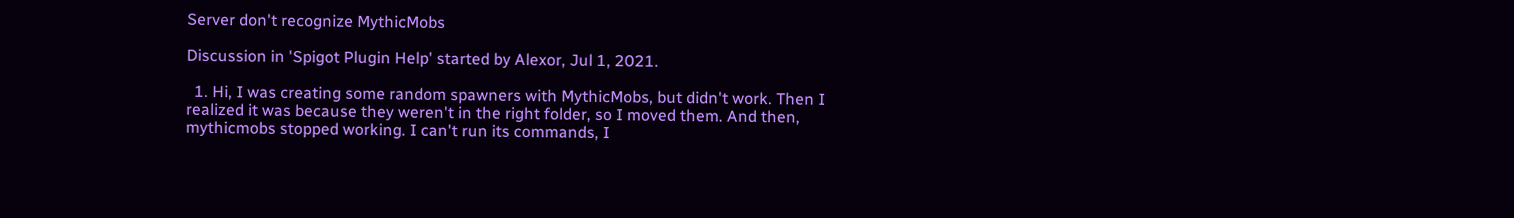Server don't recognize MythicMobs

Discussion in 'Spigot Plugin Help' started by Alexor, Jul 1, 2021.

  1. Hi, I was creating some random spawners with MythicMobs, but didn't work. Then I realized it was because they weren't in the right folder, so I moved them. And then, mythicmobs stopped working. I can't run its commands, I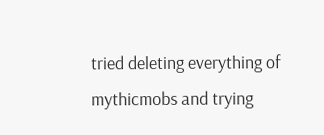tried deleting everything of mythicmobs and trying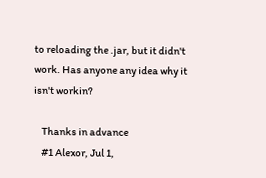to reloading the .jar, but it didn't work. Has anyone any idea why it isn't workin?

    Thanks in advance
    #1 Alexor, Jul 1,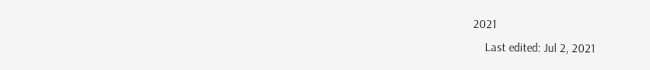2021
    Last edited: Jul 2, 2021